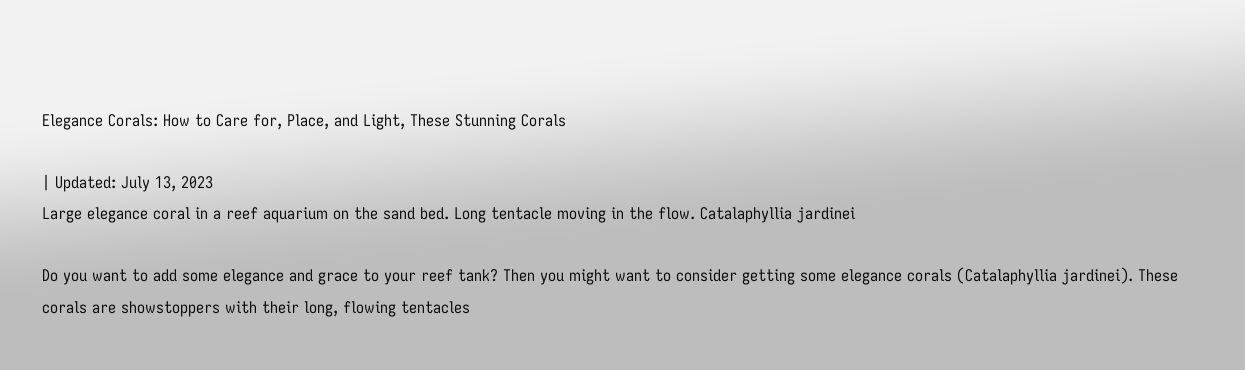Elegance Corals: How to Care for, Place, and Light, These Stunning Corals

| Updated: July 13, 2023
Large elegance coral in a reef aquarium on the sand bed. Long tentacle moving in the flow. Catalaphyllia jardinei

Do you want to add some elegance and grace to your reef tank? Then you might want to consider getting some elegance corals (Catalaphyllia jardinei). These corals are showstoppers with their long, flowing tentacles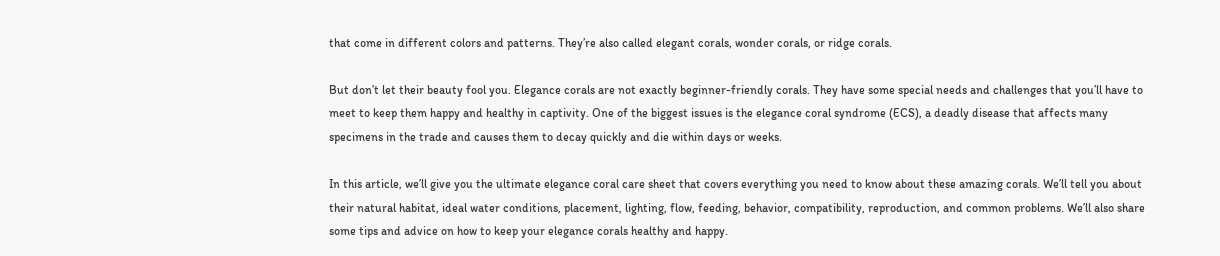that come in different colors and patterns. They’re also called elegant corals, wonder corals, or ridge corals.

But don’t let their beauty fool you. Elegance corals are not exactly beginner-friendly corals. They have some special needs and challenges that you’ll have to meet to keep them happy and healthy in captivity. One of the biggest issues is the elegance coral syndrome (ECS), a deadly disease that affects many specimens in the trade and causes them to decay quickly and die within days or weeks.

In this article, we’ll give you the ultimate elegance coral care sheet that covers everything you need to know about these amazing corals. We’ll tell you about their natural habitat, ideal water conditions, placement, lighting, flow, feeding, behavior, compatibility, reproduction, and common problems. We’ll also share some tips and advice on how to keep your elegance corals healthy and happy.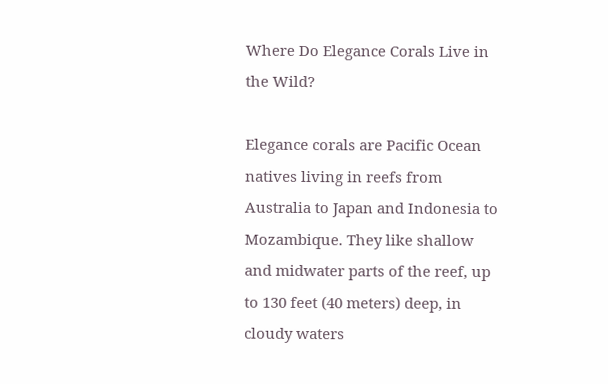Where Do Elegance Corals Live in the Wild?

Elegance corals are Pacific Ocean natives living in reefs from Australia to Japan and Indonesia to Mozambique. They like shallow and midwater parts of the reef, up to 130 feet (40 meters) deep, in cloudy waters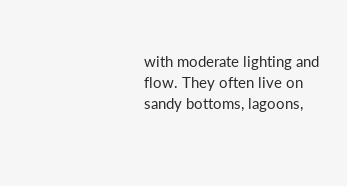with moderate lighting and flow. They often live on sandy bottoms, lagoons,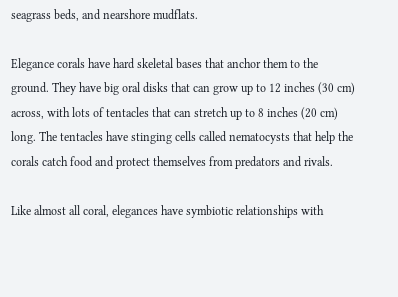seagrass beds, and nearshore mudflats.

Elegance corals have hard skeletal bases that anchor them to the ground. They have big oral disks that can grow up to 12 inches (30 cm) across, with lots of tentacles that can stretch up to 8 inches (20 cm) long. The tentacles have stinging cells called nematocysts that help the corals catch food and protect themselves from predators and rivals.

Like almost all coral, elegances have symbiotic relationships with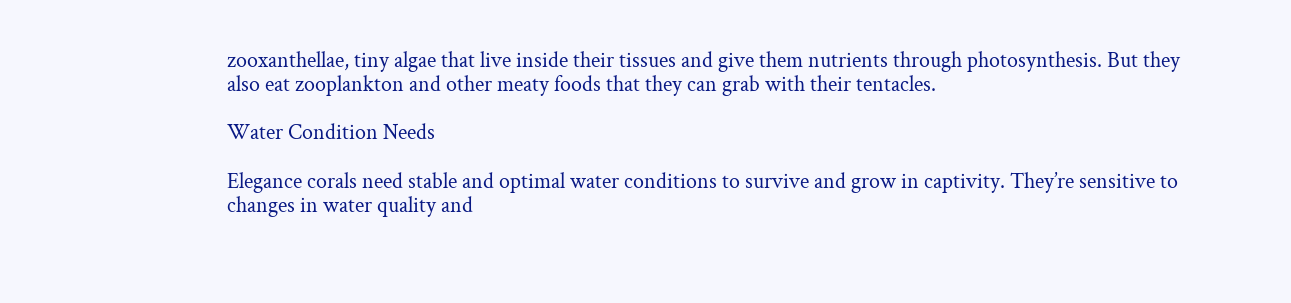zooxanthellae, tiny algae that live inside their tissues and give them nutrients through photosynthesis. But they also eat zooplankton and other meaty foods that they can grab with their tentacles.

Water Condition Needs

Elegance corals need stable and optimal water conditions to survive and grow in captivity. They’re sensitive to changes in water quality and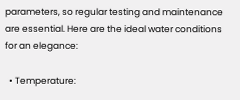parameters, so regular testing and maintenance are essential. Here are the ideal water conditions for an elegance:

  • Temperature: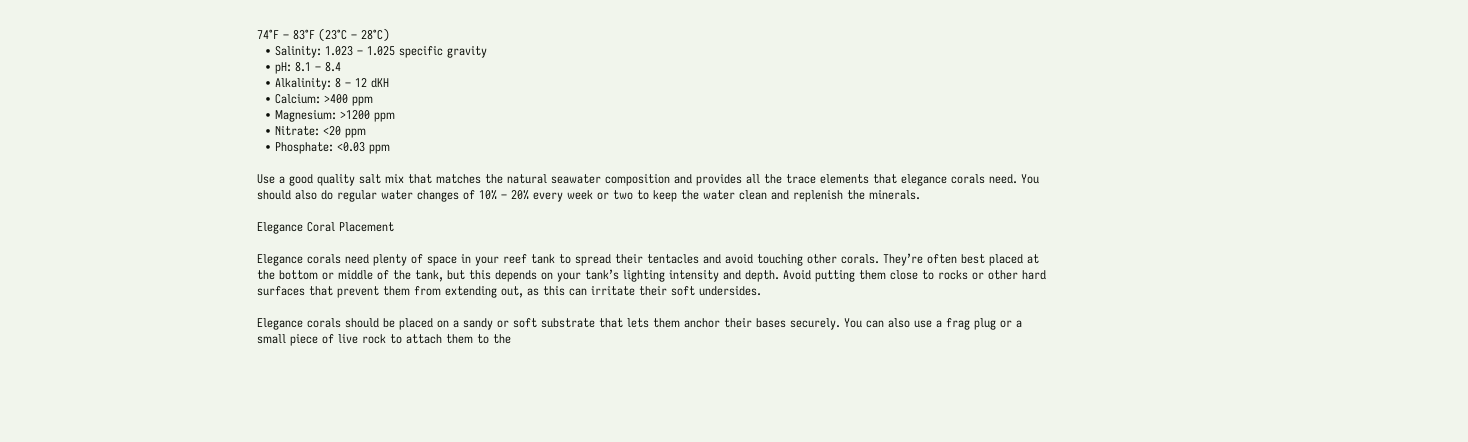74°F – 83°F (23°C – 28°C)
  • Salinity: 1.023 – 1.025 specific gravity
  • pH: 8.1 – 8.4
  • Alkalinity: 8 – 12 dKH
  • Calcium: >400 ppm
  • Magnesium: >1200 ppm
  • Nitrate: <20 ppm
  • Phosphate: <0.03 ppm

Use a good quality salt mix that matches the natural seawater composition and provides all the trace elements that elegance corals need. You should also do regular water changes of 10% – 20% every week or two to keep the water clean and replenish the minerals.

Elegance Coral Placement

Elegance corals need plenty of space in your reef tank to spread their tentacles and avoid touching other corals. They’re often best placed at the bottom or middle of the tank, but this depends on your tank’s lighting intensity and depth. Avoid putting them close to rocks or other hard surfaces that prevent them from extending out, as this can irritate their soft undersides.

Elegance corals should be placed on a sandy or soft substrate that lets them anchor their bases securely. You can also use a frag plug or a small piece of live rock to attach them to the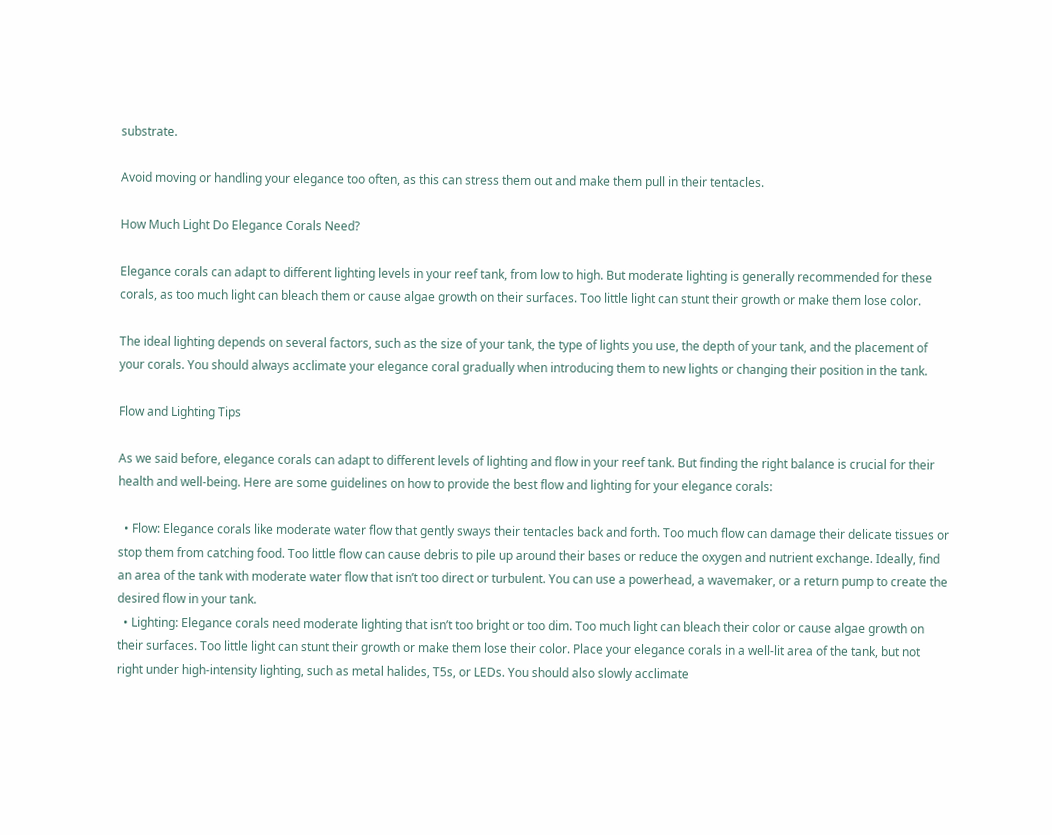substrate.

Avoid moving or handling your elegance too often, as this can stress them out and make them pull in their tentacles.

How Much Light Do Elegance Corals Need?

Elegance corals can adapt to different lighting levels in your reef tank, from low to high. But moderate lighting is generally recommended for these corals, as too much light can bleach them or cause algae growth on their surfaces. Too little light can stunt their growth or make them lose color.

The ideal lighting depends on several factors, such as the size of your tank, the type of lights you use, the depth of your tank, and the placement of your corals. You should always acclimate your elegance coral gradually when introducing them to new lights or changing their position in the tank.

Flow and Lighting Tips

As we said before, elegance corals can adapt to different levels of lighting and flow in your reef tank. But finding the right balance is crucial for their health and well-being. Here are some guidelines on how to provide the best flow and lighting for your elegance corals:

  • Flow: Elegance corals like moderate water flow that gently sways their tentacles back and forth. Too much flow can damage their delicate tissues or stop them from catching food. Too little flow can cause debris to pile up around their bases or reduce the oxygen and nutrient exchange. Ideally, find an area of the tank with moderate water flow that isn’t too direct or turbulent. You can use a powerhead, a wavemaker, or a return pump to create the desired flow in your tank.
  • Lighting: Elegance corals need moderate lighting that isn’t too bright or too dim. Too much light can bleach their color or cause algae growth on their surfaces. Too little light can stunt their growth or make them lose their color. Place your elegance corals in a well-lit area of the tank, but not right under high-intensity lighting, such as metal halides, T5s, or LEDs. You should also slowly acclimate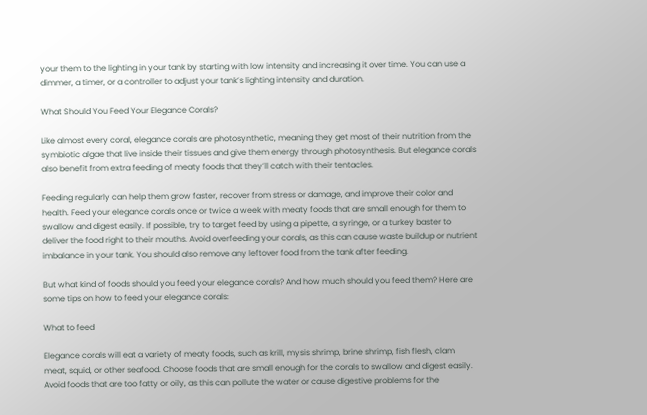your them to the lighting in your tank by starting with low intensity and increasing it over time. You can use a dimmer, a timer, or a controller to adjust your tank’s lighting intensity and duration.

What Should You Feed Your Elegance Corals?

Like almost every coral, elegance corals are photosynthetic, meaning they get most of their nutrition from the symbiotic algae that live inside their tissues and give them energy through photosynthesis. But elegance corals also benefit from extra feeding of meaty foods that they’ll catch with their tentacles.

Feeding regularly can help them grow faster, recover from stress or damage, and improve their color and health. Feed your elegance corals once or twice a week with meaty foods that are small enough for them to swallow and digest easily. If possible, try to target feed by using a pipette, a syringe, or a turkey baster to deliver the food right to their mouths. Avoid overfeeding your corals, as this can cause waste buildup or nutrient imbalance in your tank. You should also remove any leftover food from the tank after feeding.

But what kind of foods should you feed your elegance corals? And how much should you feed them? Here are some tips on how to feed your elegance corals:

What to feed

Elegance corals will eat a variety of meaty foods, such as krill, mysis shrimp, brine shrimp, fish flesh, clam meat, squid, or other seafood. Choose foods that are small enough for the corals to swallow and digest easily. Avoid foods that are too fatty or oily, as this can pollute the water or cause digestive problems for the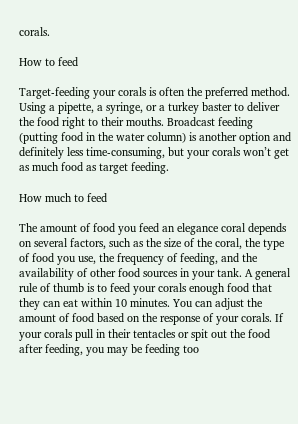corals.

How to feed

Target-feeding your corals is often the preferred method. Using a pipette, a syringe, or a turkey baster to deliver the food right to their mouths. Broadcast feeding (putting food in the water column) is another option and definitely less time-consuming, but your corals won’t get as much food as target feeding.

How much to feed

The amount of food you feed an elegance coral depends on several factors, such as the size of the coral, the type of food you use, the frequency of feeding, and the availability of other food sources in your tank. A general rule of thumb is to feed your corals enough food that they can eat within 10 minutes. You can adjust the amount of food based on the response of your corals. If your corals pull in their tentacles or spit out the food after feeding, you may be feeding too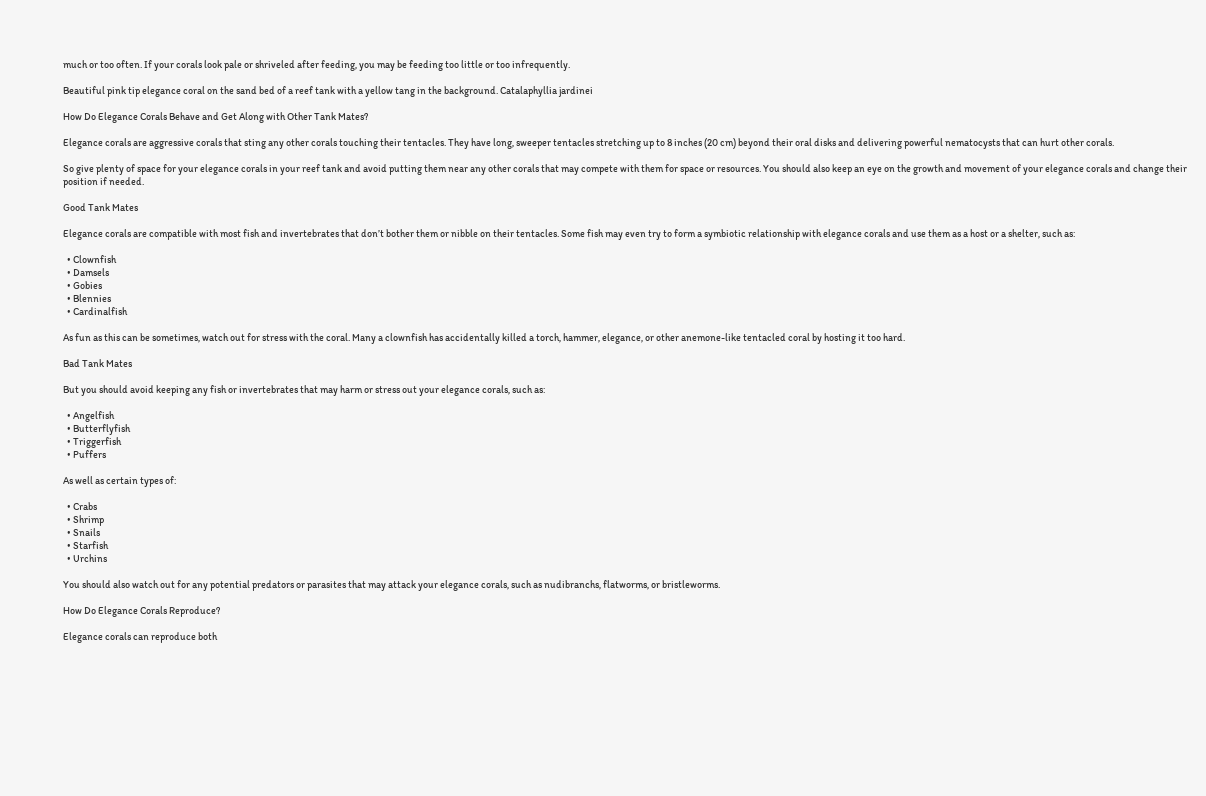much or too often. If your corals look pale or shriveled after feeding, you may be feeding too little or too infrequently.

Beautiful pink tip elegance coral on the sand bed of a reef tank with a yellow tang in the background. Catalaphyllia jardinei

How Do Elegance Corals Behave and Get Along with Other Tank Mates?

Elegance corals are aggressive corals that sting any other corals touching their tentacles. They have long, sweeper tentacles stretching up to 8 inches (20 cm) beyond their oral disks and delivering powerful nematocysts that can hurt other corals.

So give plenty of space for your elegance corals in your reef tank and avoid putting them near any other corals that may compete with them for space or resources. You should also keep an eye on the growth and movement of your elegance corals and change their position if needed.

Good Tank Mates

Elegance corals are compatible with most fish and invertebrates that don’t bother them or nibble on their tentacles. Some fish may even try to form a symbiotic relationship with elegance corals and use them as a host or a shelter, such as:

  • Clownfish
  • Damsels
  • Gobies
  • Blennies
  • Cardinalfish

As fun as this can be sometimes, watch out for stress with the coral. Many a clownfish has accidentally killed a torch, hammer, elegance, or other anemone-like tentacled coral by hosting it too hard.

Bad Tank Mates

But you should avoid keeping any fish or invertebrates that may harm or stress out your elegance corals, such as:

  • Angelfish
  • Butterflyfish
  • Triggerfish
  • Puffers

As well as certain types of:

  • Crabs
  • Shrimp
  • Snails
  • Starfish
  • Urchins

You should also watch out for any potential predators or parasites that may attack your elegance corals, such as nudibranchs, flatworms, or bristleworms.

How Do Elegance Corals Reproduce?

Elegance corals can reproduce both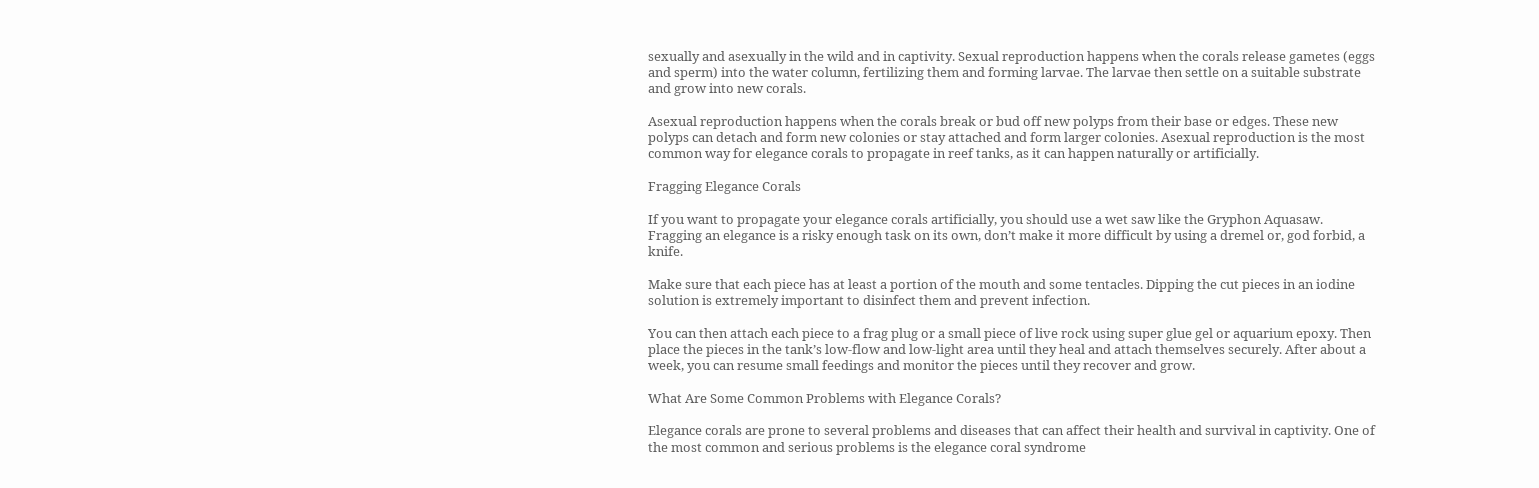sexually and asexually in the wild and in captivity. Sexual reproduction happens when the corals release gametes (eggs and sperm) into the water column, fertilizing them and forming larvae. The larvae then settle on a suitable substrate and grow into new corals.

Asexual reproduction happens when the corals break or bud off new polyps from their base or edges. These new polyps can detach and form new colonies or stay attached and form larger colonies. Asexual reproduction is the most common way for elegance corals to propagate in reef tanks, as it can happen naturally or artificially.

Fragging Elegance Corals

If you want to propagate your elegance corals artificially, you should use a wet saw like the Gryphon Aquasaw. Fragging an elegance is a risky enough task on its own, don’t make it more difficult by using a dremel or, god forbid, a knife.

Make sure that each piece has at least a portion of the mouth and some tentacles. Dipping the cut pieces in an iodine solution is extremely important to disinfect them and prevent infection.

You can then attach each piece to a frag plug or a small piece of live rock using super glue gel or aquarium epoxy. Then place the pieces in the tank’s low-flow and low-light area until they heal and attach themselves securely. After about a week, you can resume small feedings and monitor the pieces until they recover and grow.

What Are Some Common Problems with Elegance Corals?

Elegance corals are prone to several problems and diseases that can affect their health and survival in captivity. One of the most common and serious problems is the elegance coral syndrome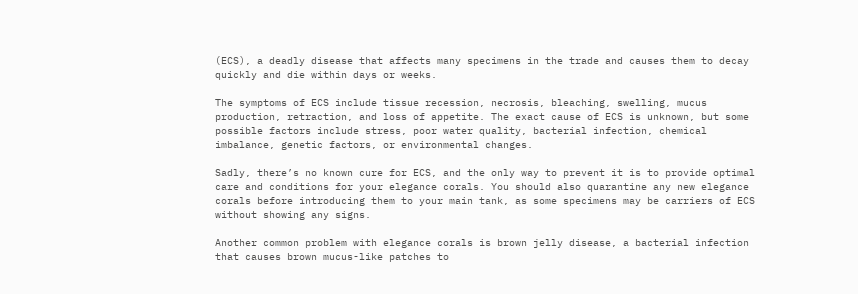(ECS), a deadly disease that affects many specimens in the trade and causes them to decay quickly and die within days or weeks.

The symptoms of ECS include tissue recession, necrosis, bleaching, swelling, mucus production, retraction, and loss of appetite. The exact cause of ECS is unknown, but some possible factors include stress, poor water quality, bacterial infection, chemical imbalance, genetic factors, or environmental changes.

Sadly, there’s no known cure for ECS, and the only way to prevent it is to provide optimal care and conditions for your elegance corals. You should also quarantine any new elegance corals before introducing them to your main tank, as some specimens may be carriers of ECS without showing any signs.

Another common problem with elegance corals is brown jelly disease, a bacterial infection that causes brown mucus-like patches to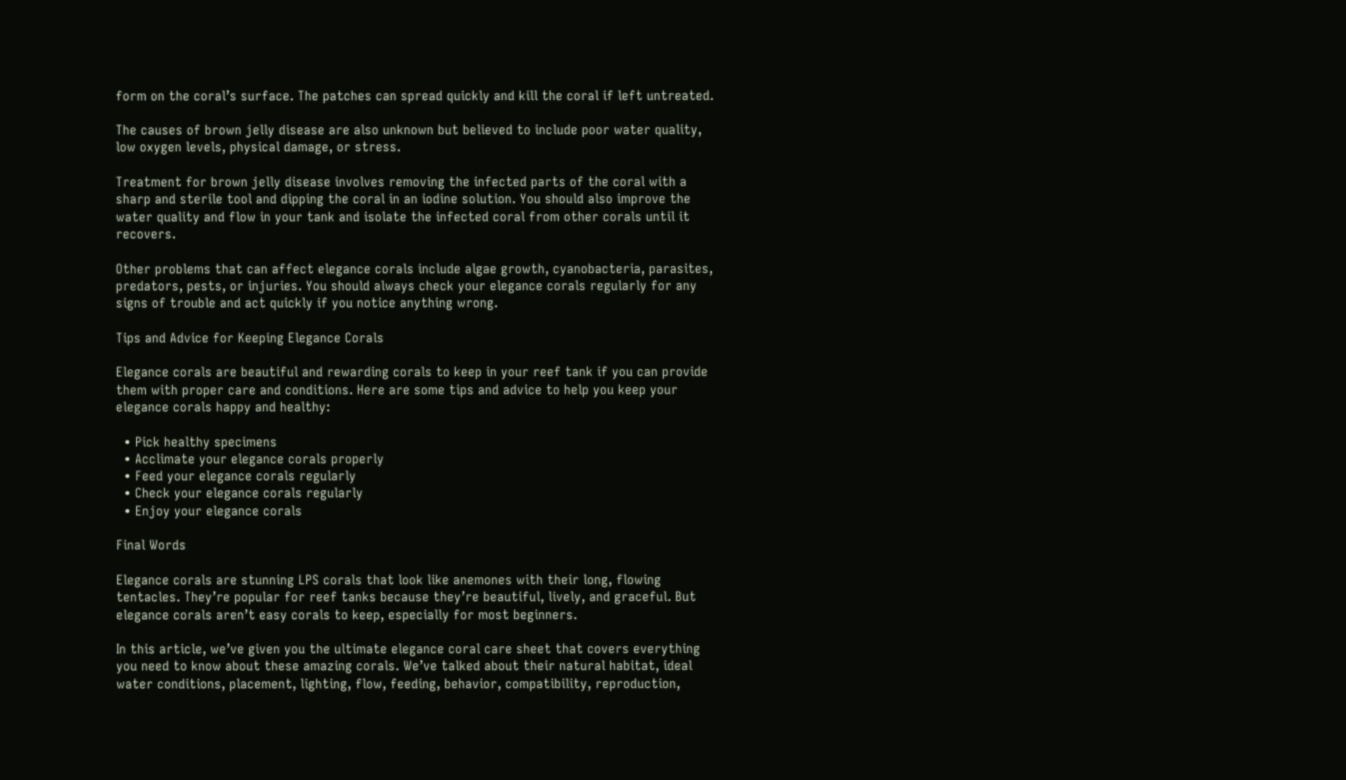form on the coral’s surface. The patches can spread quickly and kill the coral if left untreated.

The causes of brown jelly disease are also unknown but believed to include poor water quality, low oxygen levels, physical damage, or stress.

Treatment for brown jelly disease involves removing the infected parts of the coral with a sharp and sterile tool and dipping the coral in an iodine solution. You should also improve the water quality and flow in your tank and isolate the infected coral from other corals until it recovers.

Other problems that can affect elegance corals include algae growth, cyanobacteria, parasites, predators, pests, or injuries. You should always check your elegance corals regularly for any signs of trouble and act quickly if you notice anything wrong.

Tips and Advice for Keeping Elegance Corals

Elegance corals are beautiful and rewarding corals to keep in your reef tank if you can provide them with proper care and conditions. Here are some tips and advice to help you keep your elegance corals happy and healthy:

  • Pick healthy specimens
  • Acclimate your elegance corals properly
  • Feed your elegance corals regularly
  • Check your elegance corals regularly
  • Enjoy your elegance corals

Final Words

Elegance corals are stunning LPS corals that look like anemones with their long, flowing tentacles. They’re popular for reef tanks because they’re beautiful, lively, and graceful. But elegance corals aren’t easy corals to keep, especially for most beginners.

In this article, we’ve given you the ultimate elegance coral care sheet that covers everything you need to know about these amazing corals. We’ve talked about their natural habitat, ideal water conditions, placement, lighting, flow, feeding, behavior, compatibility, reproduction,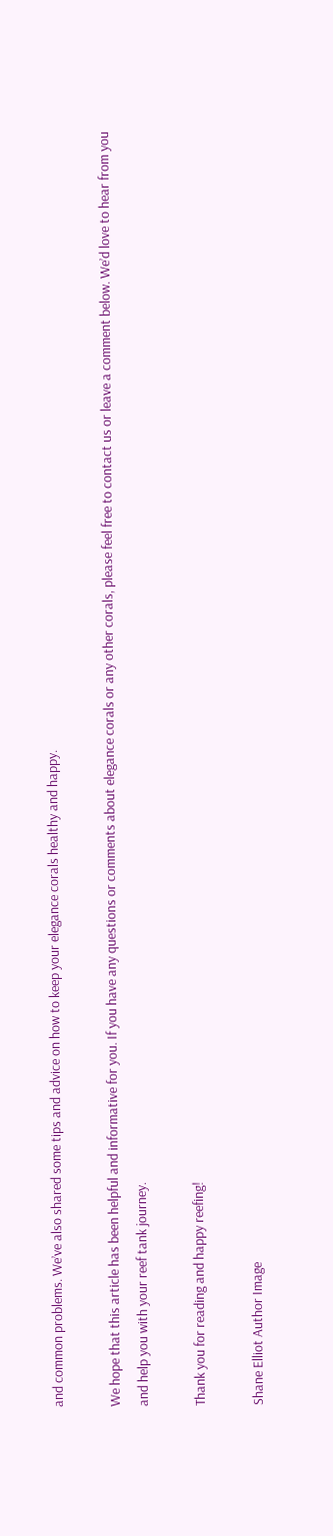and common problems. We’ve also shared some tips and advice on how to keep your elegance corals healthy and happy.

We hope that this article has been helpful and informative for you. If you have any questions or comments about elegance corals or any other corals, please feel free to contact us or leave a comment below. We’d love to hear from you and help you with your reef tank journey.

Thank you for reading and happy reefing!

Shane Elliot Author Image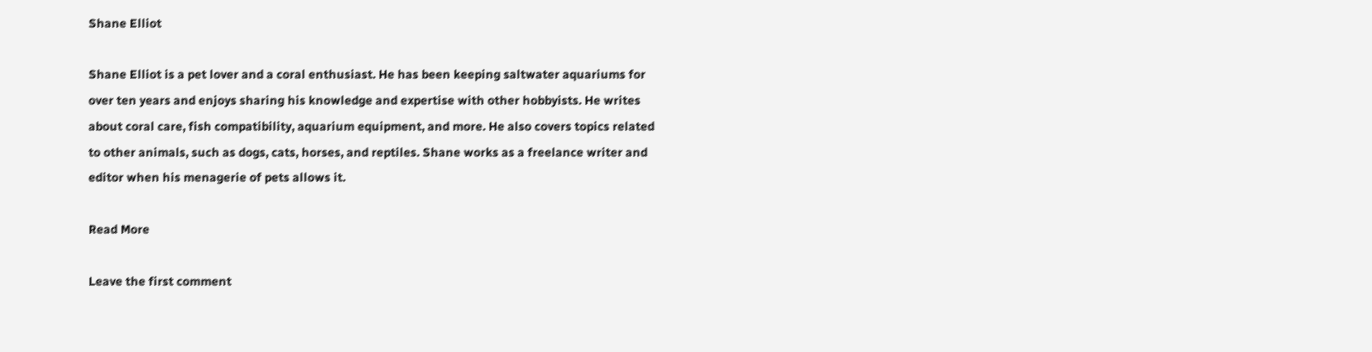Shane Elliot

Shane Elliot is a pet lover and a coral enthusiast. He has been keeping saltwater aquariums for over ten years and enjoys sharing his knowledge and expertise with other hobbyists. He writes about coral care, fish compatibility, aquarium equipment, and more. He also covers topics related to other animals, such as dogs, cats, horses, and reptiles. Shane works as a freelance writer and editor when his menagerie of pets allows it.

Read More

Leave the first comment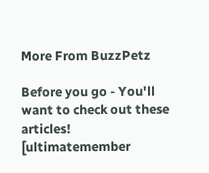More From BuzzPetz

Before you go - You'll want to check out these articles!
[ultimatemember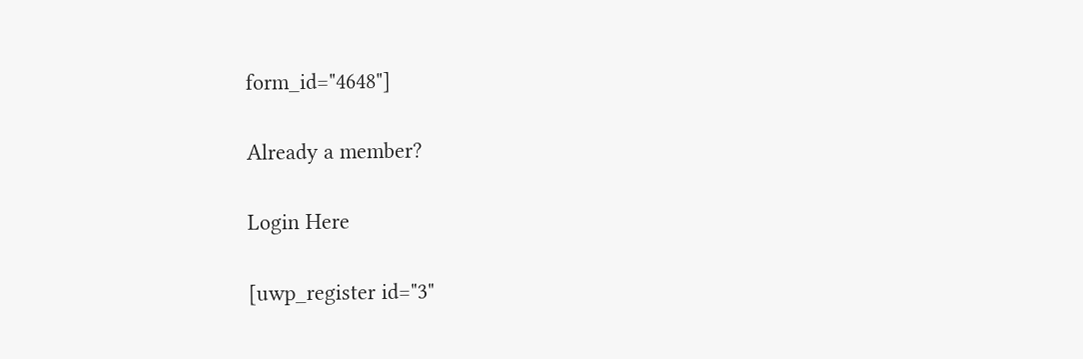form_id="4648"]

Already a member?

Login Here

[uwp_register id="3"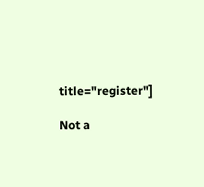title="register"]

Not a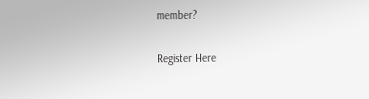member?

Register Here